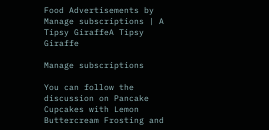Food Advertisements by
Manage subscriptions | A Tipsy GiraffeA Tipsy Giraffe

Manage subscriptions

You can follow the discussion on Pancake Cupcakes with Lemon Buttercream Frosting and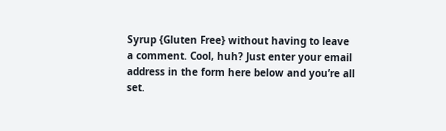Syrup {Gluten Free} without having to leave a comment. Cool, huh? Just enter your email address in the form here below and you’re all set.